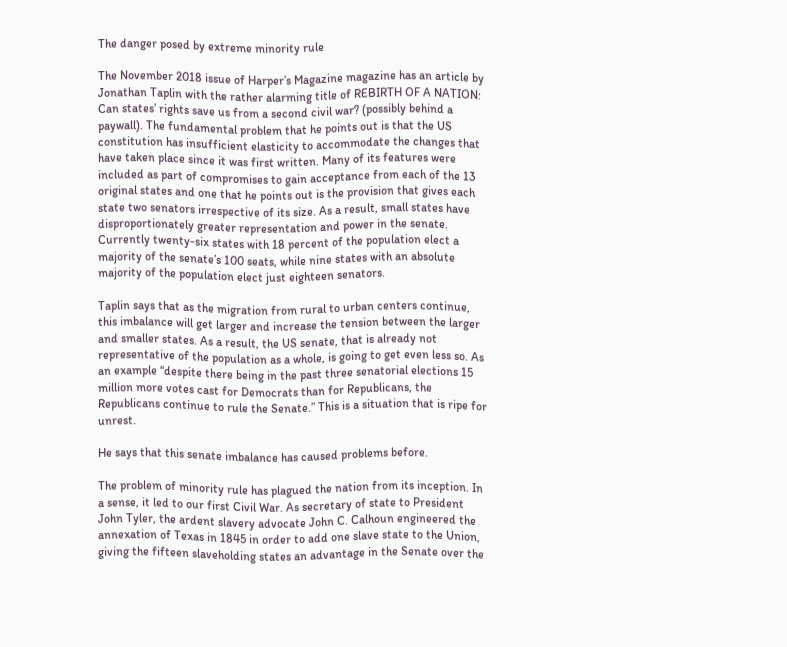The danger posed by extreme minority rule

The November 2018 issue of Harper’s Magazine magazine has an article by Jonathan Taplin with the rather alarming title of REBIRTH OF A NATION: Can states’ rights save us from a second civil war? (possibly behind a paywall). The fundamental problem that he points out is that the US constitution has insufficient elasticity to accommodate the changes that have taken place since it was first written. Many of its features were included as part of compromises to gain acceptance from each of the 13 original states and one that he points out is the provision that gives each state two senators irrespective of its size. As a result, small states have disproportionately greater representation and power in the senate. Currently twenty-six states with 18 percent of the population elect a majority of the senate’s 100 seats, while nine states with an absolute majority of the population elect just eighteen senators.

Taplin says that as the migration from rural to urban centers continue, this imbalance will get larger and increase the tension between the larger and smaller states. As a result, the US senate, that is already not representative of the population as a whole, is going to get even less so. As an example “despite there being in the past three senatorial elections 15 million more votes cast for Democrats than for Republicans, the Republicans continue to rule the Senate.” This is a situation that is ripe for unrest.

He says that this senate imbalance has caused problems before.

The problem of minority rule has plagued the nation from its inception. In a sense, it led to our first Civil War. As secretary of state to President John Tyler, the ardent slavery advocate John C. Calhoun engineered the annexation of Texas in 1845 in order to add one slave state to the Union, giving the fifteen slaveholding states an advantage in the Senate over the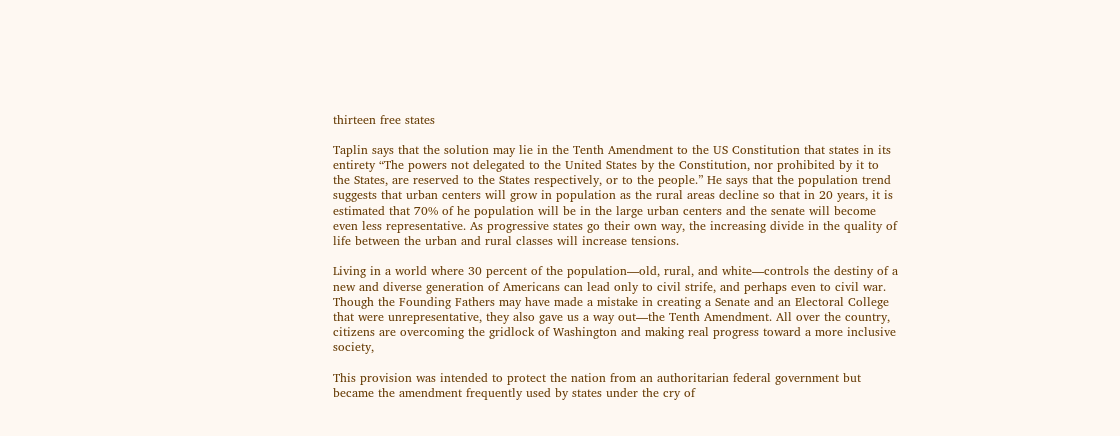thirteen free states

Taplin says that the solution may lie in the Tenth Amendment to the US Constitution that states in its entirety “The powers not delegated to the United States by the Constitution, nor prohibited by it to the States, are reserved to the States respectively, or to the people.” He says that the population trend suggests that urban centers will grow in population as the rural areas decline so that in 20 years, it is estimated that 70% of he population will be in the large urban centers and the senate will become even less representative. As progressive states go their own way, the increasing divide in the quality of life between the urban and rural classes will increase tensions.

Living in a world where 30 percent of the population—old, rural, and white—controls the destiny of a new and diverse generation of Americans can lead only to civil strife, and perhaps even to civil war. Though the Founding Fathers may have made a mistake in creating a Senate and an Electoral College that were unrepresentative, they also gave us a way out—the Tenth Amendment. All over the country, citizens are overcoming the gridlock of Washington and making real progress toward a more inclusive society,

This provision was intended to protect the nation from an authoritarian federal government but became the amendment frequently used by states under the cry of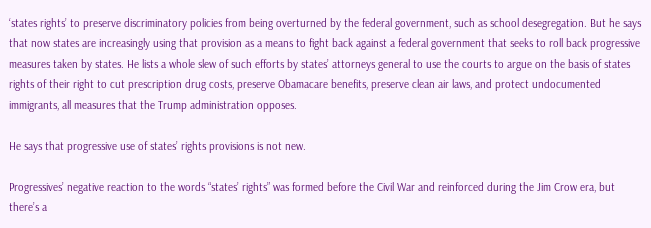‘states rights’ to preserve discriminatory policies from being overturned by the federal government, such as school desegregation. But he says that now states are increasingly using that provision as a means to fight back against a federal government that seeks to roll back progressive measures taken by states. He lists a whole slew of such efforts by states’ attorneys general to use the courts to argue on the basis of states rights of their right to cut prescription drug costs, preserve Obamacare benefits, preserve clean air laws, and protect undocumented immigrants, all measures that the Trump administration opposes.

He says that progressive use of states’ rights provisions is not new.

Progressives’ negative reaction to the words “states’ rights” was formed before the Civil War and reinforced during the Jim Crow era, but there’s a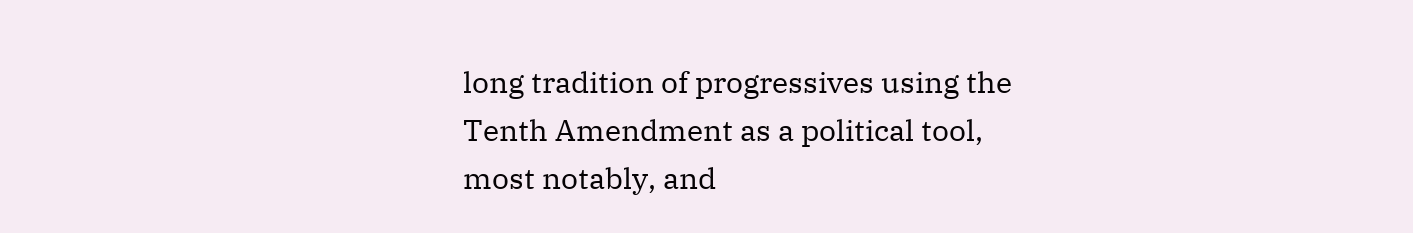long tradition of progressives using the Tenth Amendment as a political tool, most notably, and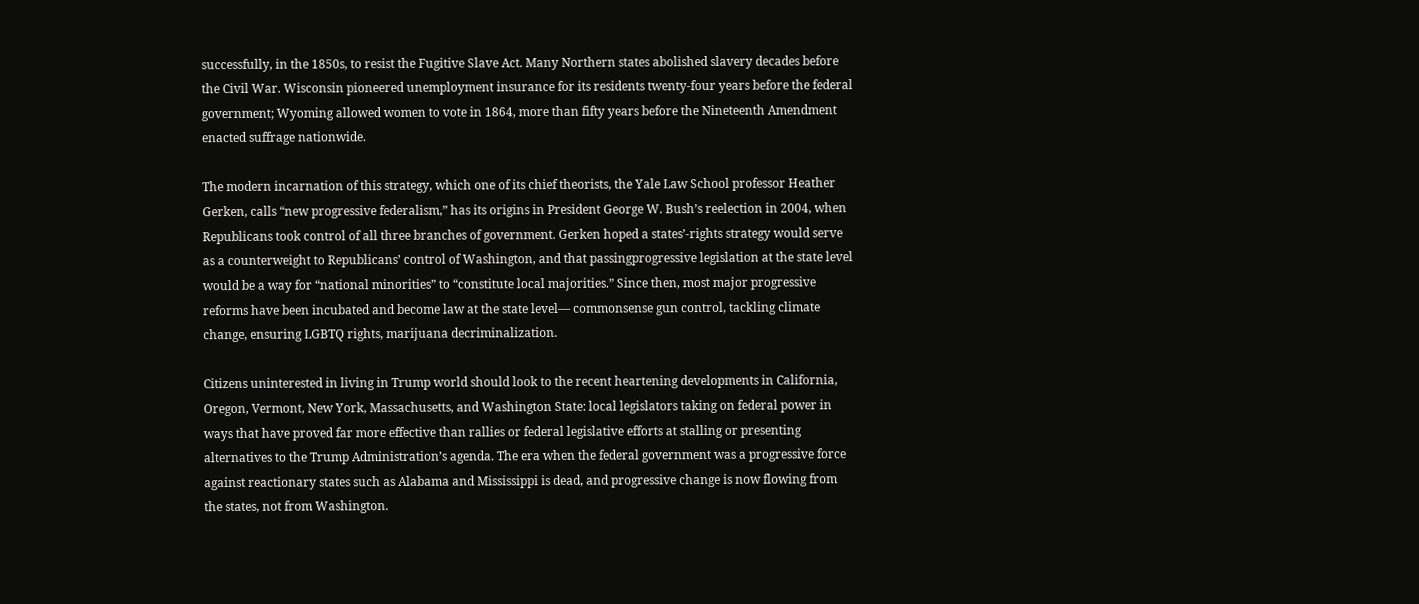successfully, in the 1850s, to resist the Fugitive Slave Act. Many Northern states abolished slavery decades before the Civil War. Wisconsin pioneered unemployment insurance for its residents twenty-four years before the federal government; Wyoming allowed women to vote in 1864, more than fifty years before the Nineteenth Amendment enacted suffrage nationwide.

The modern incarnation of this strategy, which one of its chief theorists, the Yale Law School professor Heather Gerken, calls “new progressive federalism,” has its origins in President George W. Bush’s reelection in 2004, when Republicans took control of all three branches of government. Gerken hoped a states’-rights strategy would serve as a counterweight to Republicans’ control of Washington, and that passingprogressive legislation at the state level would be a way for “national minorities” to “constitute local majorities.” Since then, most major progressive reforms have been incubated and become law at the state level— commonsense gun control, tackling climate change, ensuring LGBTQ rights, marijuana decriminalization.

Citizens uninterested in living in Trump world should look to the recent heartening developments in California, Oregon, Vermont, New York, Massachusetts, and Washington State: local legislators taking on federal power in ways that have proved far more effective than rallies or federal legislative efforts at stalling or presenting alternatives to the Trump Administration’s agenda. The era when the federal government was a progressive force against reactionary states such as Alabama and Mississippi is dead, and progressive change is now flowing from the states, not from Washington.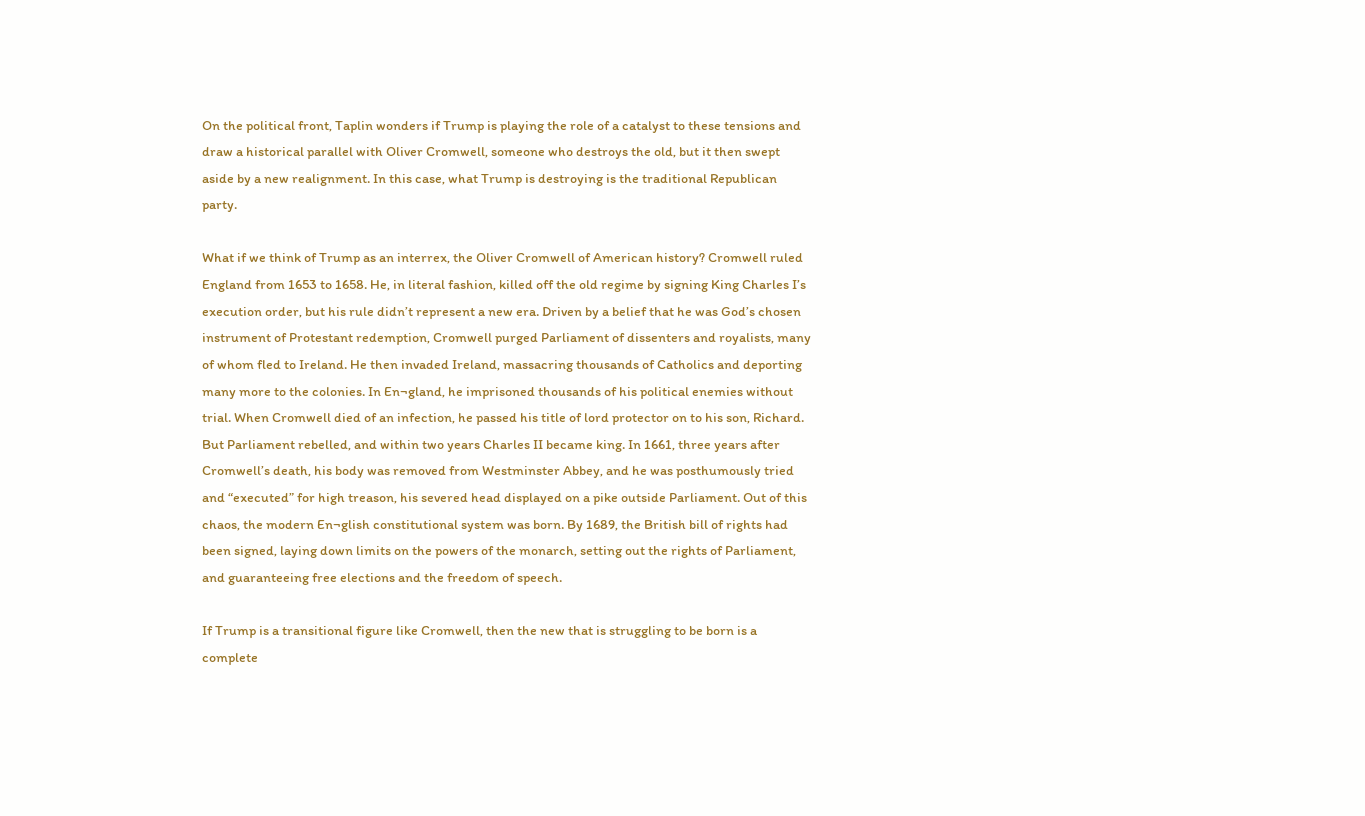On the political front, Taplin wonders if Trump is playing the role of a catalyst to these tensions and draw a historical parallel with Oliver Cromwell, someone who destroys the old, but it then swept aside by a new realignment. In this case, what Trump is destroying is the traditional Republican party.

What if we think of Trump as an interrex, the Oliver Cromwell of American history? Cromwell ruled England from 1653 to 1658. He, in literal fashion, killed off the old regime by signing King Charles I’s execution order, but his rule didn’t represent a new era. Driven by a belief that he was God’s chosen instrument of Protestant redemption, Cromwell purged Parliament of dissenters and royalists, many of whom fled to Ireland. He then invaded Ireland, massacring thousands of Catholics and deporting many more to the colonies. In En¬gland, he imprisoned thousands of his political enemies without trial. When Cromwell died of an infection, he passed his title of lord protector on to his son, Richard. But Parliament rebelled, and within two years Charles II became king. In 1661, three years after Cromwell’s death, his body was removed from Westminster Abbey, and he was posthumously tried and “executed” for high treason, his severed head displayed on a pike outside Parliament. Out of this chaos, the modern En¬glish constitutional system was born. By 1689, the British bill of rights had been signed, laying down limits on the powers of the monarch, setting out the rights of Parliament, and guaranteeing free elections and the freedom of speech.

If Trump is a transitional figure like Cromwell, then the new that is struggling to be born is a complete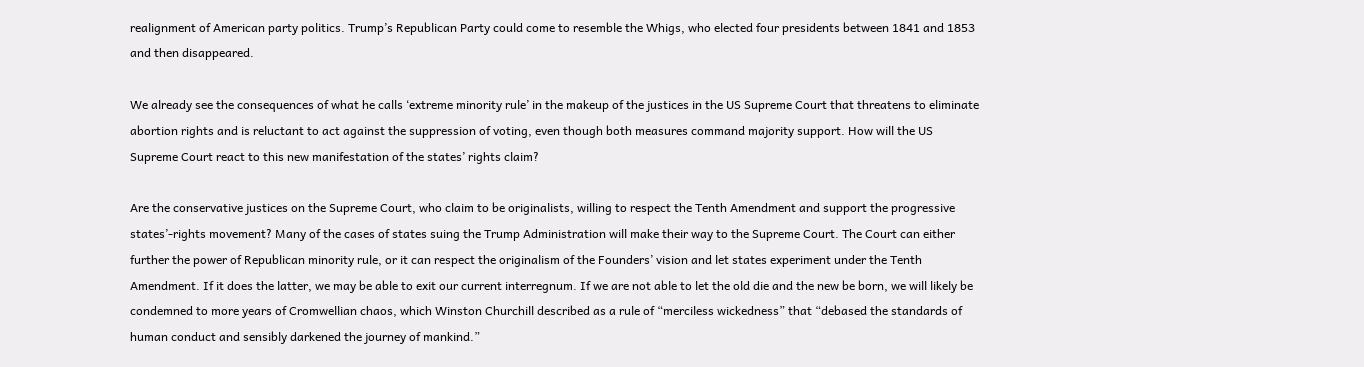realignment of American party politics. Trump’s Republican Party could come to resemble the Whigs, who elected four presidents between 1841 and 1853 and then disappeared.

We already see the consequences of what he calls ‘extreme minority rule’ in the makeup of the justices in the US Supreme Court that threatens to eliminate abortion rights and is reluctant to act against the suppression of voting, even though both measures command majority support. How will the US Supreme Court react to this new manifestation of the states’ rights claim?

Are the conservative justices on the Supreme Court, who claim to be originalists, willing to respect the Tenth Amendment and support the progressive states’-rights movement? Many of the cases of states suing the Trump Administration will make their way to the Supreme Court. The Court can either further the power of Republican minority rule, or it can respect the originalism of the Founders’ vision and let states experiment under the Tenth Amendment. If it does the latter, we may be able to exit our current interregnum. If we are not able to let the old die and the new be born, we will likely be condemned to more years of Cromwellian chaos, which Winston Churchill described as a rule of “merciless wickedness” that “debased the standards of human conduct and sensibly darkened the journey of mankind.”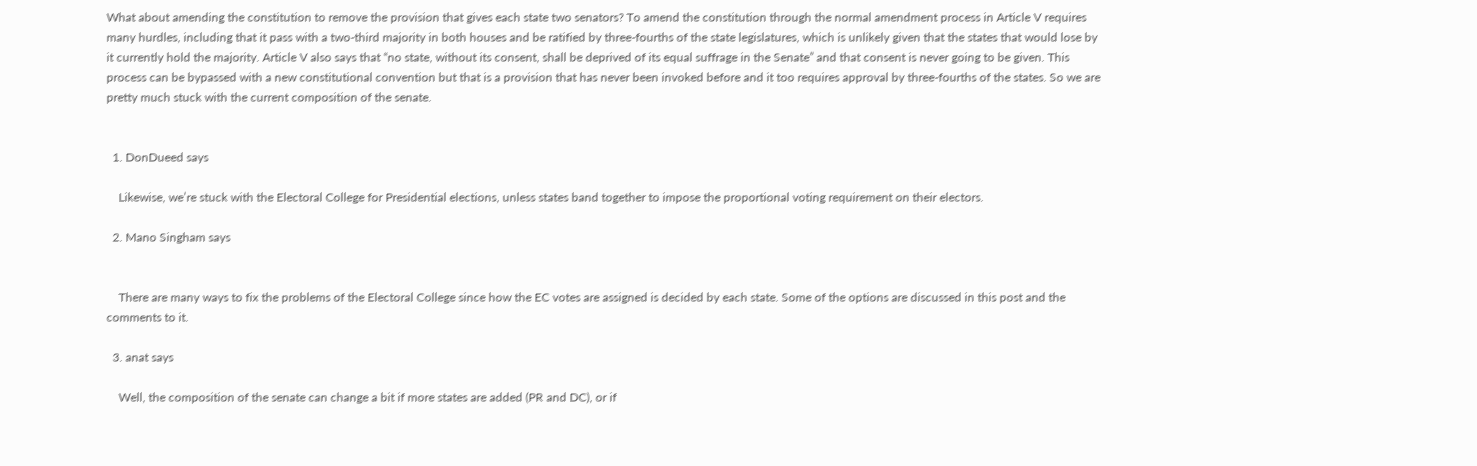What about amending the constitution to remove the provision that gives each state two senators? To amend the constitution through the normal amendment process in Article V requires many hurdles, including that it pass with a two-third majority in both houses and be ratified by three-fourths of the state legislatures, which is unlikely given that the states that would lose by it currently hold the majority. Article V also says that “no state, without its consent, shall be deprived of its equal suffrage in the Senate” and that consent is never going to be given. This process can be bypassed with a new constitutional convention but that is a provision that has never been invoked before and it too requires approval by three-fourths of the states. So we are pretty much stuck with the current composition of the senate.


  1. DonDueed says

    Likewise, we’re stuck with the Electoral College for Presidential elections, unless states band together to impose the proportional voting requirement on their electors.

  2. Mano Singham says


    There are many ways to fix the problems of the Electoral College since how the EC votes are assigned is decided by each state. Some of the options are discussed in this post and the comments to it.

  3. anat says

    Well, the composition of the senate can change a bit if more states are added (PR and DC), or if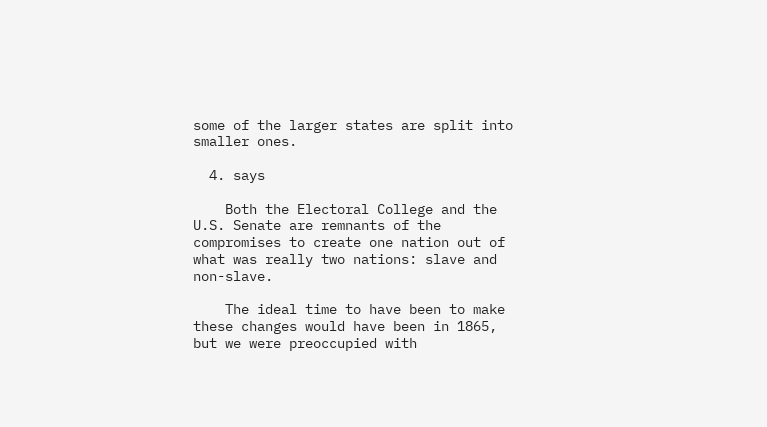some of the larger states are split into smaller ones.

  4. says

    Both the Electoral College and the U.S. Senate are remnants of the compromises to create one nation out of what was really two nations: slave and non-slave.

    The ideal time to have been to make these changes would have been in 1865, but we were preoccupied with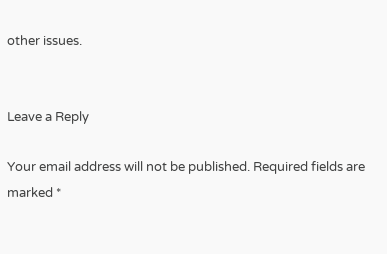other issues.


Leave a Reply

Your email address will not be published. Required fields are marked *